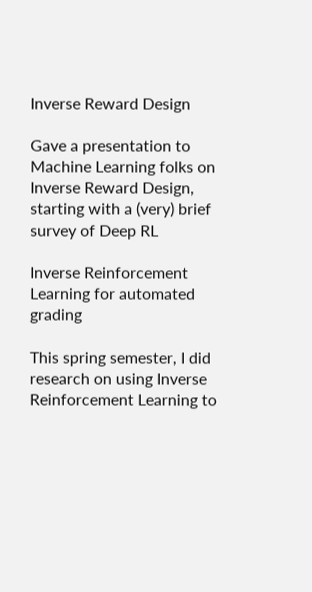Inverse Reward Design

Gave a presentation to Machine Learning folks on Inverse Reward Design, starting with a (very) brief survey of Deep RL

Inverse Reinforcement Learning for automated grading

This spring semester, I did research on using Inverse Reinforcement Learning to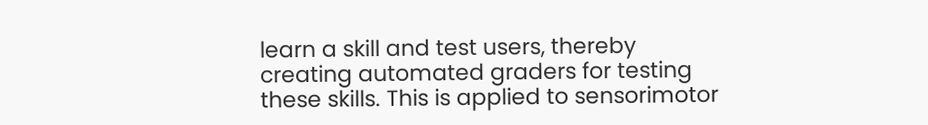learn a skill and test users, thereby creating automated graders for testing these skills. This is applied to sensorimotor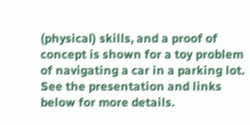(physical) skills, and a proof of concept is shown for a toy problem of navigating a car in a parking lot. See the presentation and links below for more details.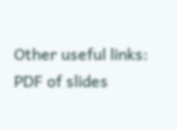Other useful links:
PDF of slides